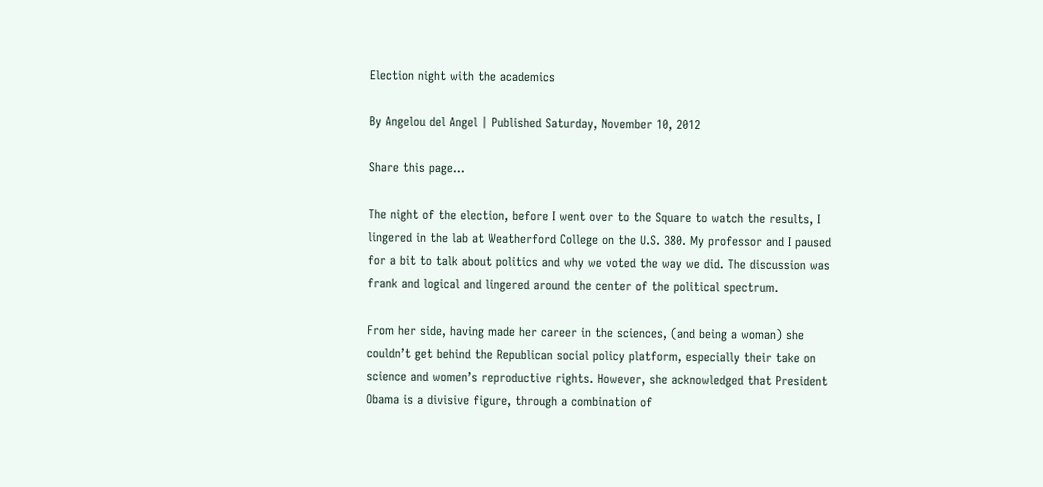Election night with the academics

By Angelou del Angel | Published Saturday, November 10, 2012

Share this page...

The night of the election, before I went over to the Square to watch the results, I lingered in the lab at Weatherford College on the U.S. 380. My professor and I paused for a bit to talk about politics and why we voted the way we did. The discussion was frank and logical and lingered around the center of the political spectrum.

From her side, having made her career in the sciences, (and being a woman) she couldn’t get behind the Republican social policy platform, especially their take on science and women’s reproductive rights. However, she acknowledged that President Obama is a divisive figure, through a combination of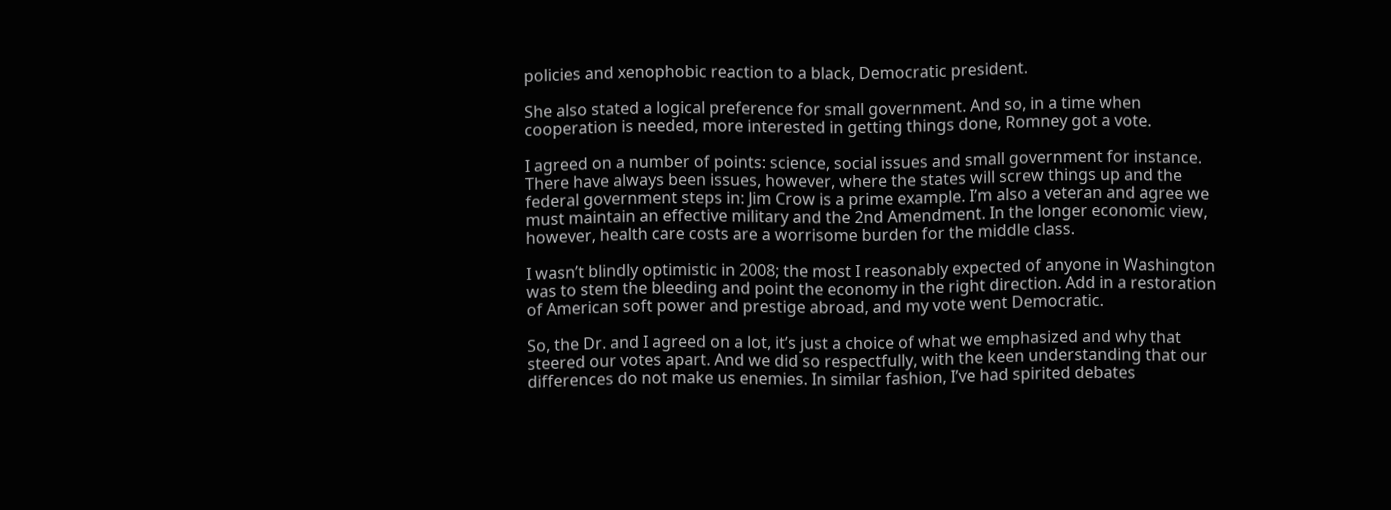policies and xenophobic reaction to a black, Democratic president.

She also stated a logical preference for small government. And so, in a time when cooperation is needed, more interested in getting things done, Romney got a vote.

I agreed on a number of points: science, social issues and small government for instance. There have always been issues, however, where the states will screw things up and the federal government steps in: Jim Crow is a prime example. I’m also a veteran and agree we must maintain an effective military and the 2nd Amendment. In the longer economic view, however, health care costs are a worrisome burden for the middle class.

I wasn’t blindly optimistic in 2008; the most I reasonably expected of anyone in Washington was to stem the bleeding and point the economy in the right direction. Add in a restoration of American soft power and prestige abroad, and my vote went Democratic.

So, the Dr. and I agreed on a lot, it’s just a choice of what we emphasized and why that steered our votes apart. And we did so respectfully, with the keen understanding that our differences do not make us enemies. In similar fashion, I’ve had spirited debates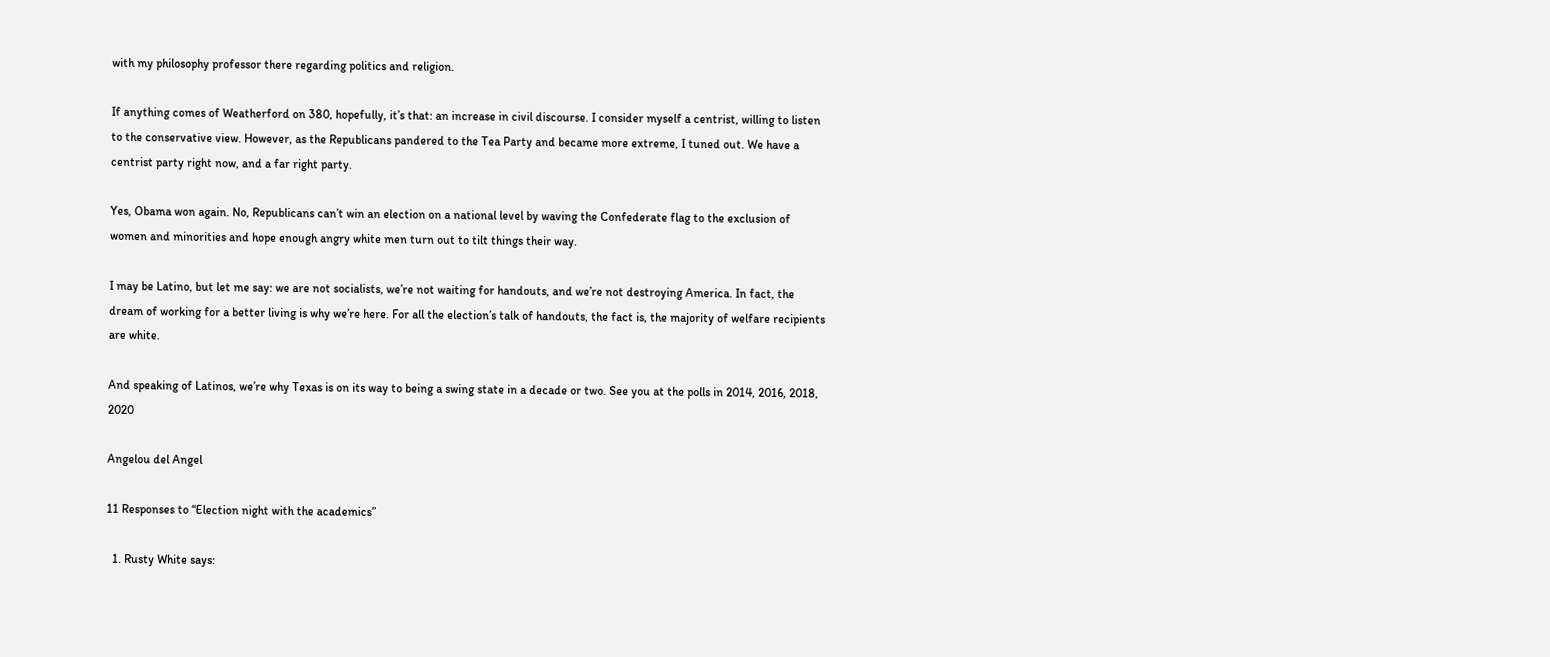with my philosophy professor there regarding politics and religion.

If anything comes of Weatherford on 380, hopefully, it’s that: an increase in civil discourse. I consider myself a centrist, willing to listen to the conservative view. However, as the Republicans pandered to the Tea Party and became more extreme, I tuned out. We have a centrist party right now, and a far right party.

Yes, Obama won again. No, Republicans can’t win an election on a national level by waving the Confederate flag to the exclusion of women and minorities and hope enough angry white men turn out to tilt things their way.

I may be Latino, but let me say: we are not socialists, we’re not waiting for handouts, and we’re not destroying America. In fact, the dream of working for a better living is why we’re here. For all the election’s talk of handouts, the fact is, the majority of welfare recipients are white.

And speaking of Latinos, we’re why Texas is on its way to being a swing state in a decade or two. See you at the polls in 2014, 2016, 2018, 2020

Angelou del Angel

11 Responses to “Election night with the academics”

  1. Rusty White says: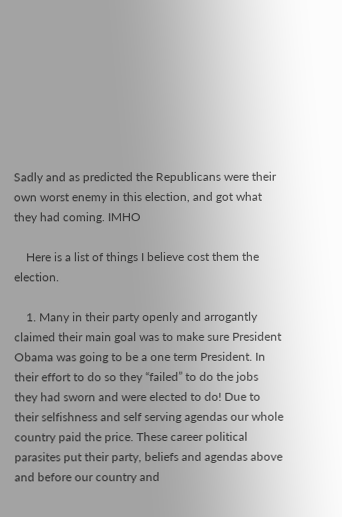Sadly and as predicted the Republicans were their own worst enemy in this election, and got what they had coming. IMHO

    Here is a list of things I believe cost them the election.

    1. Many in their party openly and arrogantly claimed their main goal was to make sure President Obama was going to be a one term President. In their effort to do so they “failed” to do the jobs they had sworn and were elected to do! Due to their selfishness and self serving agendas our whole country paid the price. These career political parasites put their party, beliefs and agendas above and before our country and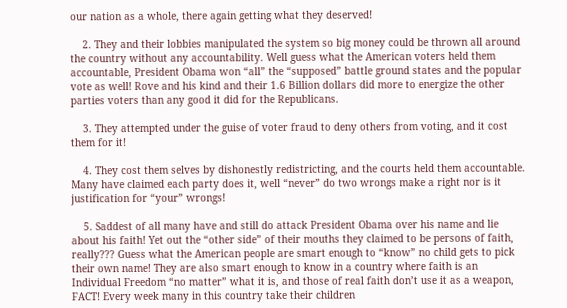our nation as a whole, there again getting what they deserved!

    2. They and their lobbies manipulated the system so big money could be thrown all around the country without any accountability. Well guess what the American voters held them accountable, President Obama won “all” the “supposed” battle ground states and the popular vote as well! Rove and his kind and their 1.6 Billion dollars did more to energize the other parties voters than any good it did for the Republicans.

    3. They attempted under the guise of voter fraud to deny others from voting, and it cost them for it!

    4. They cost them selves by dishonestly redistricting, and the courts held them accountable. Many have claimed each party does it, well “never” do two wrongs make a right nor is it justification for “your” wrongs!

    5. Saddest of all many have and still do attack President Obama over his name and lie about his faith! Yet out the “other side” of their mouths they claimed to be persons of faith, really??? Guess what the American people are smart enough to “know” no child gets to pick their own name! They are also smart enough to know in a country where faith is an Individual Freedom “no matter” what it is, and those of real faith don’t use it as a weapon, FACT! Every week many in this country take their children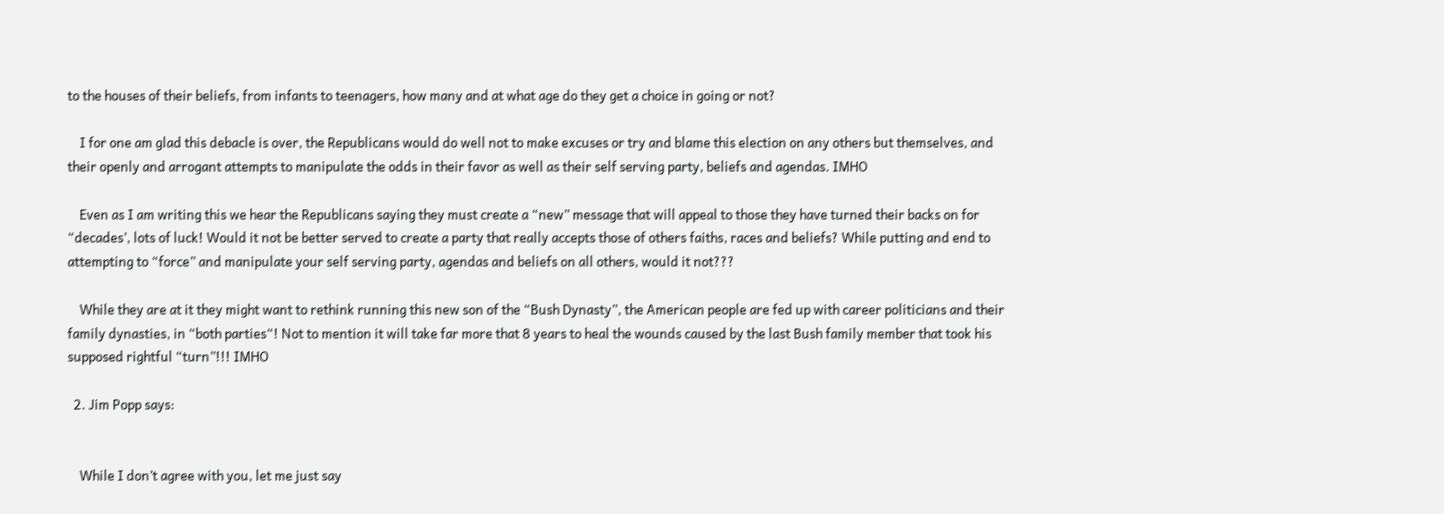to the houses of their beliefs, from infants to teenagers, how many and at what age do they get a choice in going or not?

    I for one am glad this debacle is over, the Republicans would do well not to make excuses or try and blame this election on any others but themselves, and their openly and arrogant attempts to manipulate the odds in their favor as well as their self serving party, beliefs and agendas. IMHO

    Even as I am writing this we hear the Republicans saying they must create a “new” message that will appeal to those they have turned their backs on for “decades’, lots of luck! Would it not be better served to create a party that really accepts those of others faiths, races and beliefs? While putting and end to attempting to “force” and manipulate your self serving party, agendas and beliefs on all others, would it not???

    While they are at it they might want to rethink running this new son of the “Bush Dynasty”, the American people are fed up with career politicians and their family dynasties, in “both parties“! Not to mention it will take far more that 8 years to heal the wounds caused by the last Bush family member that took his supposed rightful “turn”!!! IMHO

  2. Jim Popp says:


    While I don’t agree with you, let me just say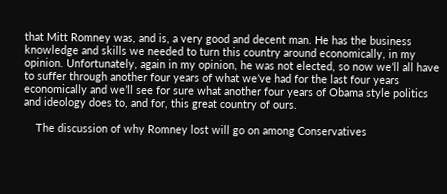that Mitt Romney was, and is, a very good and decent man. He has the business knowledge and skills we needed to turn this country around economically, in my opinion. Unfortunately, again in my opinion, he was not elected, so now we’ll all have to suffer through another four years of what we’ve had for the last four years economically and we’ll see for sure what another four years of Obama style politics and ideology does to, and for, this great country of ours.

    The discussion of why Romney lost will go on among Conservatives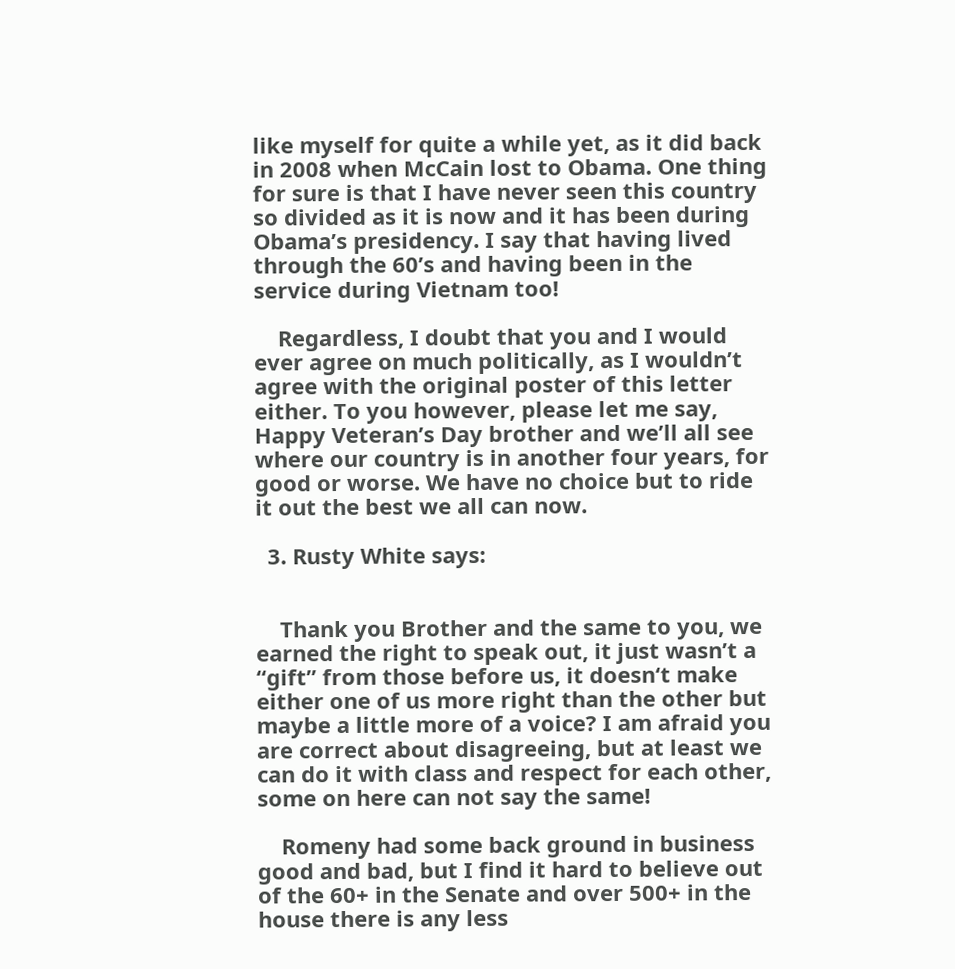like myself for quite a while yet, as it did back in 2008 when McCain lost to Obama. One thing for sure is that I have never seen this country so divided as it is now and it has been during Obama’s presidency. I say that having lived through the 60’s and having been in the service during Vietnam too!

    Regardless, I doubt that you and I would ever agree on much politically, as I wouldn’t agree with the original poster of this letter either. To you however, please let me say, Happy Veteran’s Day brother and we’ll all see where our country is in another four years, for good or worse. We have no choice but to ride it out the best we all can now.

  3. Rusty White says:


    Thank you Brother and the same to you, we earned the right to speak out, it just wasn’t a “gift” from those before us, it doesn‘t make either one of us more right than the other but maybe a little more of a voice? I am afraid you are correct about disagreeing, but at least we can do it with class and respect for each other, some on here can not say the same!

    Romeny had some back ground in business good and bad, but I find it hard to believe out of the 60+ in the Senate and over 500+ in the house there is any less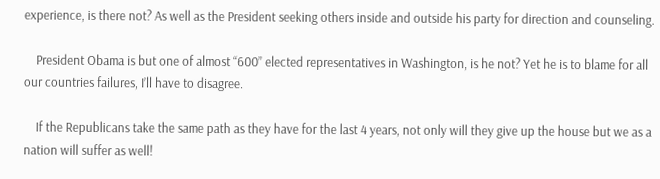experience, is there not? As well as the President seeking others inside and outside his party for direction and counseling.

    President Obama is but one of almost “600” elected representatives in Washington, is he not? Yet he is to blame for all our countries failures, I’ll have to disagree.

    If the Republicans take the same path as they have for the last 4 years, not only will they give up the house but we as a nation will suffer as well!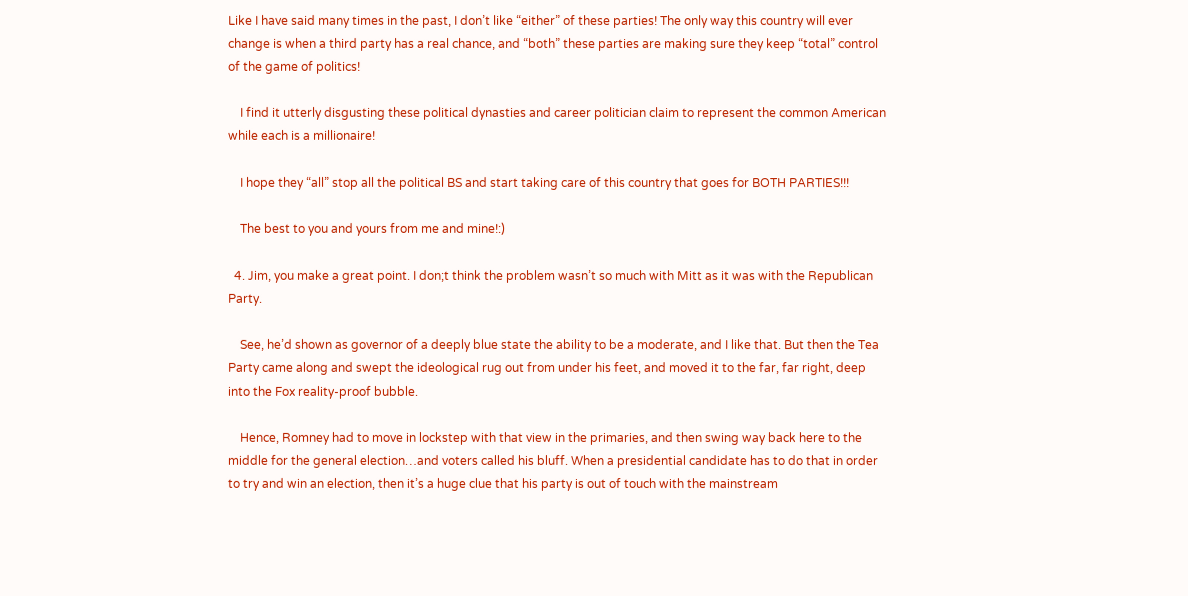Like I have said many times in the past, I don’t like “either” of these parties! The only way this country will ever change is when a third party has a real chance, and “both” these parties are making sure they keep “total” control of the game of politics!

    I find it utterly disgusting these political dynasties and career politician claim to represent the common American while each is a millionaire!

    I hope they “all” stop all the political BS and start taking care of this country that goes for BOTH PARTIES!!!

    The best to you and yours from me and mine!:)

  4. Jim, you make a great point. I don;t think the problem wasn’t so much with Mitt as it was with the Republican Party.

    See, he’d shown as governor of a deeply blue state the ability to be a moderate, and I like that. But then the Tea Party came along and swept the ideological rug out from under his feet, and moved it to the far, far right, deep into the Fox reality-proof bubble.

    Hence, Romney had to move in lockstep with that view in the primaries, and then swing way back here to the middle for the general election…and voters called his bluff. When a presidential candidate has to do that in order to try and win an election, then it’s a huge clue that his party is out of touch with the mainstream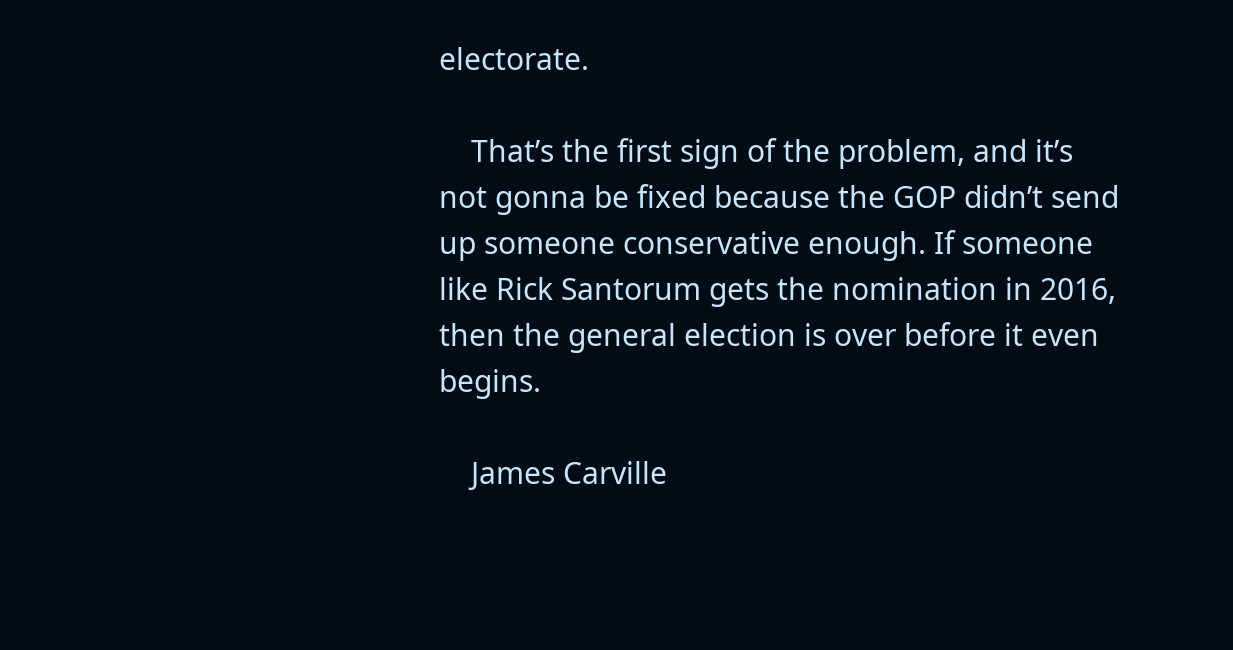electorate.

    That’s the first sign of the problem, and it’s not gonna be fixed because the GOP didn’t send up someone conservative enough. If someone like Rick Santorum gets the nomination in 2016, then the general election is over before it even begins.

    James Carville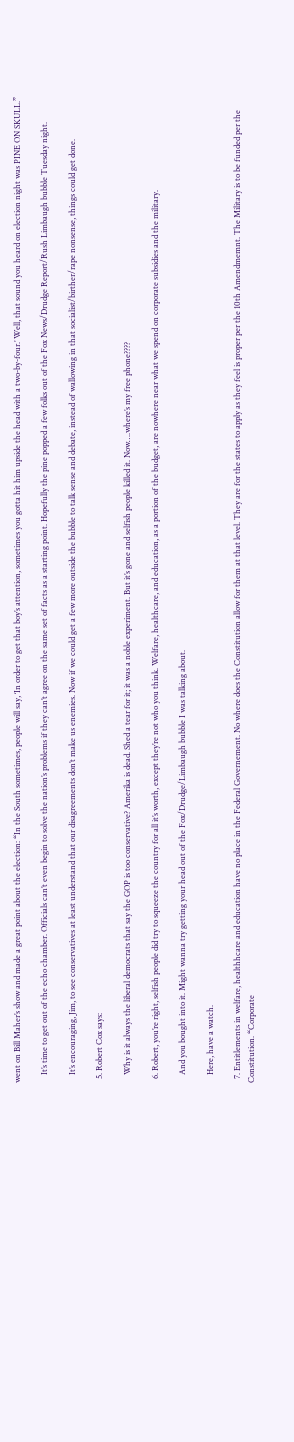went on Bill Maher’s show and made a great point about the election: “In the South sometimes, people will say, ‘In order to get that boy’s attention, sometimes you gotta hit him upside the head with a two-by-four.’ Well, that sound you heard on election night was PINE ON SKULL.”

    It’s time to get out of the echo chamber. Officials can’t even begin to solve the nation’s problems if they can’t agree on the same set of facts as a starting point. Hopefully the pine popped a few folks out of the Fox News/Drudge Report/Rush Limbaugh bubble Tuesday night.

    It’s encouraging, Jim, to see conservatives at least understand that our disagreements don’t make us enemies. Now if we could get a few more outside the bubble to talk sense and debate, instead of wallowing in that socialist/birther/rape nonsense, things could get done.

  5. Robert Cox says:

    Why is it always the liberal democrats that say the GOP is too conservative? Amerika is dead. Shed a tear for it; it was a noble experiment. But it’s gone and selfish people killed it. Now….where’s my free phone????

  6. Robert, you’re right, selfish people did try to squeeze the country for all it’s worth, except they’re not who you think. Welfare, healthcare, and education, as a portion of the budget, are nowhere near what we spend on corporate subsidies and the military.

    And you bought into it. Might wanna try getting your head out of the Fox/Drudge/Limbaugh bubble I was talking about.

    Here, have a watch.

  7. Entitlements in welfare, healthhcare and education have no place in the Federal Governement. No where does the Constitution allow for them at that level. They are for the states to apply as they feel is proper per the 10th Amendmemnt. The Military is to be funded per the Constitution. “Corporate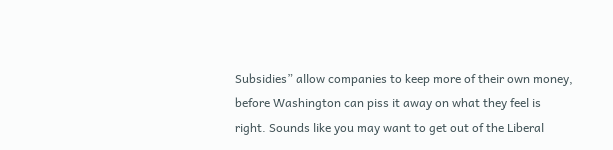Subsidies” allow companies to keep more of their own money, before Washington can piss it away on what they feel is right. Sounds like you may want to get out of the Liberal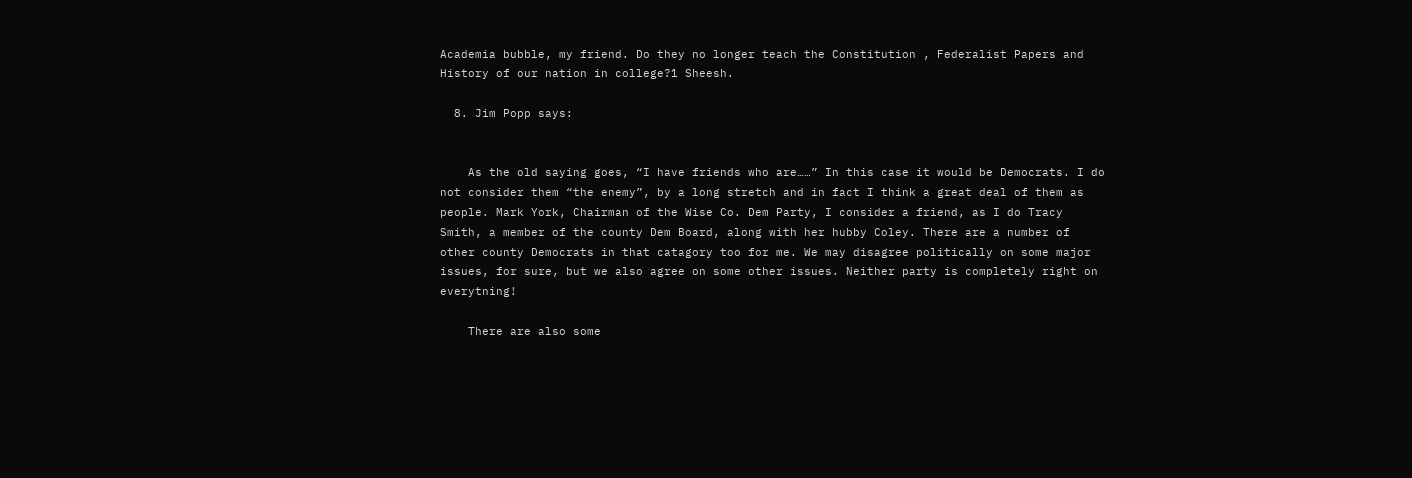Academia bubble, my friend. Do they no longer teach the Constitution , Federalist Papers and History of our nation in college?1 Sheesh.

  8. Jim Popp says:


    As the old saying goes, “I have friends who are……” In this case it would be Democrats. I do not consider them “the enemy”, by a long stretch and in fact I think a great deal of them as people. Mark York, Chairman of the Wise Co. Dem Party, I consider a friend, as I do Tracy Smith, a member of the county Dem Board, along with her hubby Coley. There are a number of other county Democrats in that catagory too for me. We may disagree politically on some major issues, for sure, but we also agree on some other issues. Neither party is completely right on everytning!

    There are also some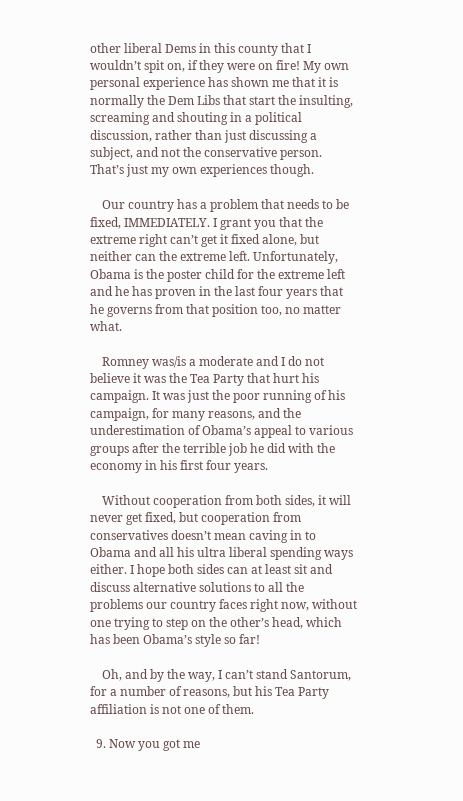other liberal Dems in this county that I wouldn’t spit on, if they were on fire! My own personal experience has shown me that it is normally the Dem Libs that start the insulting, screaming and shouting in a political discussion, rather than just discussing a subject, and not the conservative person. That’s just my own experiences though.

    Our country has a problem that needs to be fixed, IMMEDIATELY. I grant you that the extreme right can’t get it fixed alone, but neither can the extreme left. Unfortunately, Obama is the poster child for the extreme left and he has proven in the last four years that he governs from that position too, no matter what.

    Romney was/is a moderate and I do not believe it was the Tea Party that hurt his campaign. It was just the poor running of his campaign, for many reasons, and the underestimation of Obama’s appeal to various groups after the terrible job he did with the economy in his first four years.

    Without cooperation from both sides, it will never get fixed, but cooperation from conservatives doesn’t mean caving in to Obama and all his ultra liberal spending ways either. I hope both sides can at least sit and discuss alternative solutions to all the problems our country faces right now, without one trying to step on the other’s head, which has been Obama’s style so far!

    Oh, and by the way, I can’t stand Santorum, for a number of reasons, but his Tea Party affiliation is not one of them.

  9. Now you got me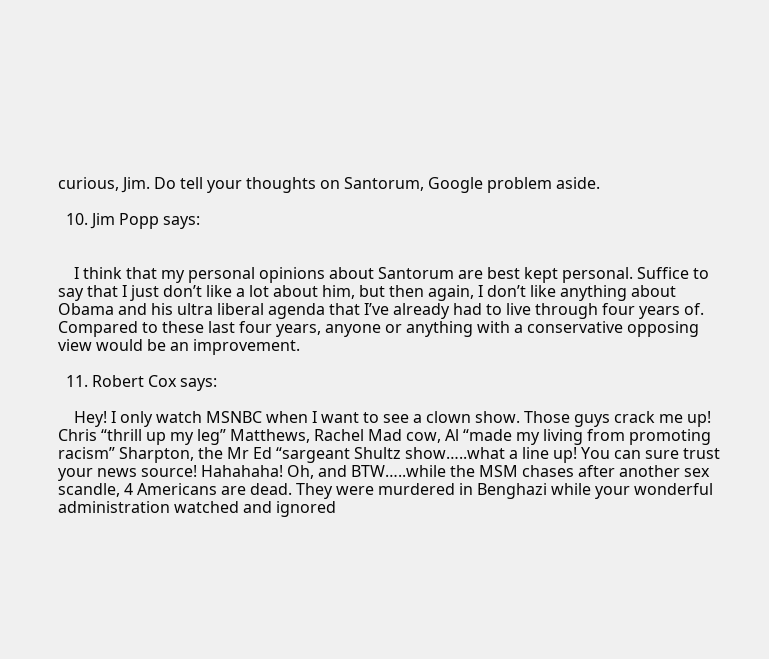curious, Jim. Do tell your thoughts on Santorum, Google problem aside.

  10. Jim Popp says:


    I think that my personal opinions about Santorum are best kept personal. Suffice to say that I just don’t like a lot about him, but then again, I don’t like anything about Obama and his ultra liberal agenda that I’ve already had to live through four years of. Compared to these last four years, anyone or anything with a conservative opposing view would be an improvement.

  11. Robert Cox says:

    Hey! I only watch MSNBC when I want to see a clown show. Those guys crack me up! Chris “thrill up my leg” Matthews, Rachel Mad cow, Al “made my living from promoting racism” Sharpton, the Mr Ed “sargeant Shultz show…..what a line up! You can sure trust your news source! Hahahaha! Oh, and BTW…..while the MSM chases after another sex scandle, 4 Americans are dead. They were murdered in Benghazi while your wonderful administration watched and ignored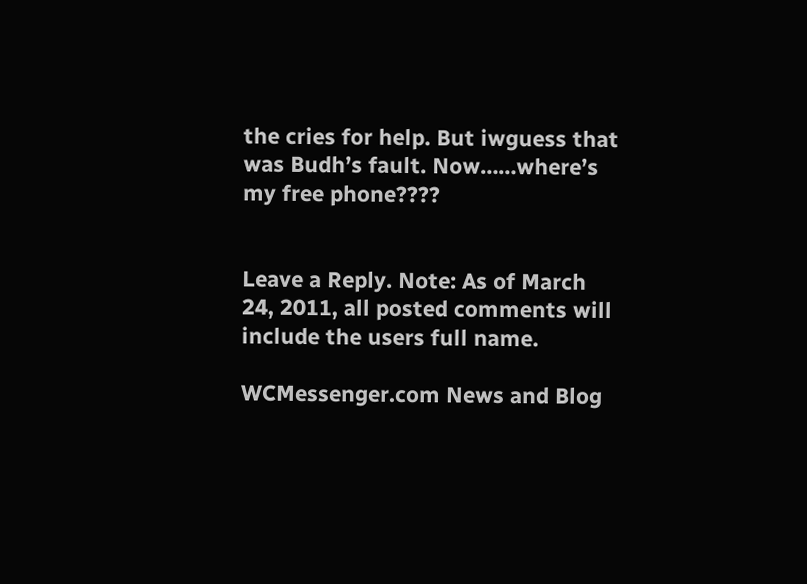the cries for help. But iwguess that was Budh’s fault. Now……where’s my free phone????


Leave a Reply. Note: As of March 24, 2011, all posted comments will include the users full name.

WCMessenger.com News and Blog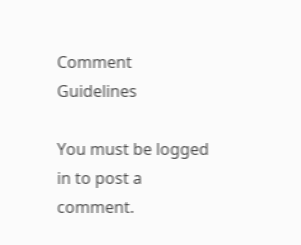Comment Guidelines

You must be logged in to post a comment.